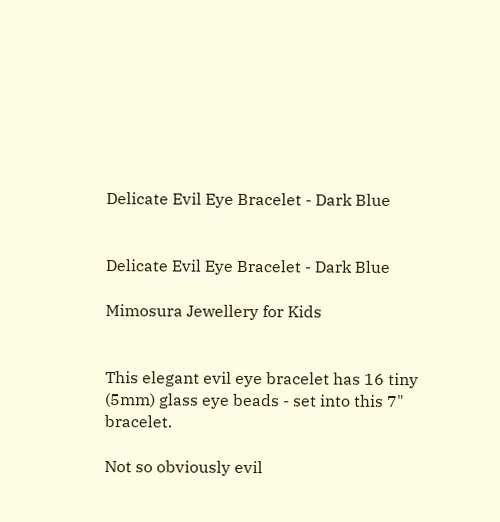Delicate Evil Eye Bracelet - Dark Blue


Delicate Evil Eye Bracelet - Dark Blue

Mimosura Jewellery for Kids


This elegant evil eye bracelet has 16 tiny (5mm) glass eye beads - set into this 7" bracelet.

Not so obviously evil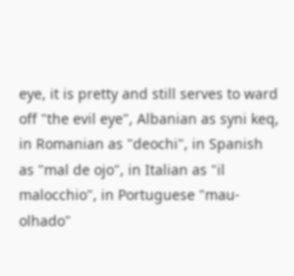eye, it is pretty and still serves to ward off "the evil eye", Albanian as syni keq, in Romanian as "deochi", in Spanish as "mal de ojo", in Italian as "il malocchio", in Portuguese "mau-olhado"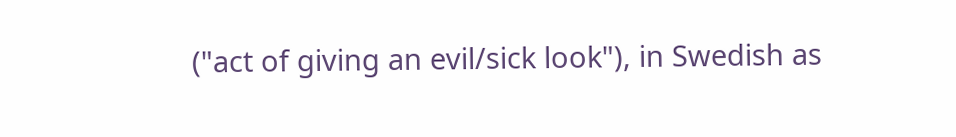("act of giving an evil/sick look"), in Swedish as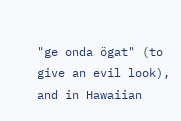"ge onda ögat" (to give an evil look), and in Hawaiian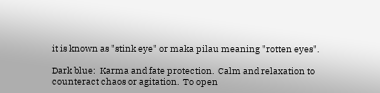it is known as "stink eye" or maka pilau meaning "rotten eyes".

Dark blue:  Karma and fate protection.  Calm and relaxation to counteract chaos or agitation.  To open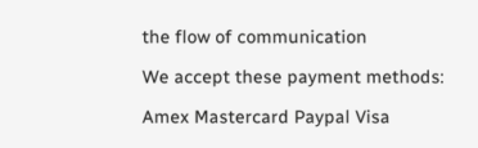the flow of communication

We accept these payment methods:

Amex Mastercard Paypal Visa